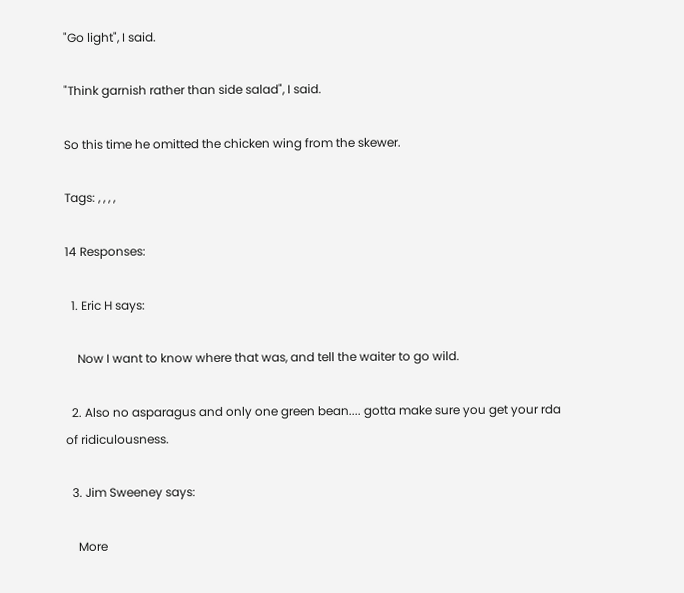"Go light", I said.

"Think garnish rather than side salad", I said.

So this time he omitted the chicken wing from the skewer.

Tags: , , , ,

14 Responses:

  1. Eric H says:

    Now I want to know where that was, and tell the waiter to go wild.

  2. Also no asparagus and only one green bean.... gotta make sure you get your rda of ridiculousness.

  3. Jim Sweeney says:

    More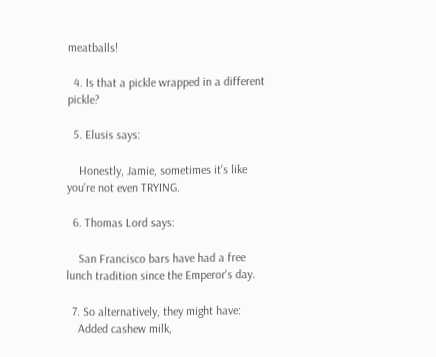meatballs!

  4. Is that a pickle wrapped in a different pickle?

  5. Elusis says:

    Honestly, Jamie, sometimes it's like you're not even TRYING.

  6. Thomas Lord says:

    San Francisco bars have had a free lunch tradition since the Emperor's day.

  7. So alternatively, they might have:
    Added cashew milk,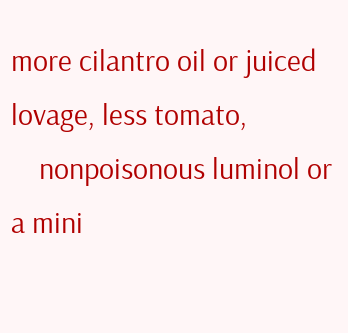more cilantro oil or juiced lovage, less tomato,
    nonpoisonous luminol or a mini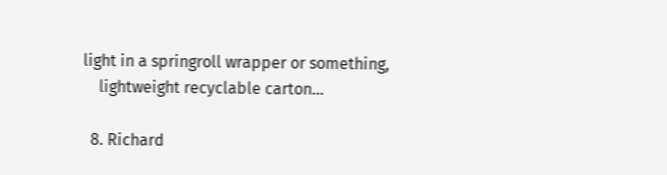light in a springroll wrapper or something,
    lightweight recyclable carton...

  8. Richard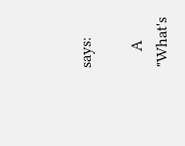says:

    A "What's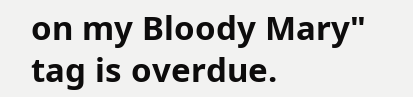on my Bloody Mary" tag is overdue.